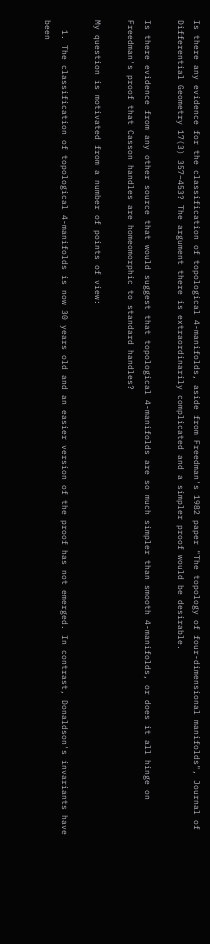Is there any evidence for the classification of topological 4-manifolds, aside from Freedman's 1982 paper "The topology of four-dimensional manifolds", Journal of Differential Geometry 17(3) 357–453? The argument there is extraordinarily complicated and a simpler proof would be desirable.

Is there evidence from any other source that would suggest that topological 4-manifolds are so much simpler than smooth 4-manifolds, or does it all hinge on Freedman's proof that Casson handles are homeomorphic to standard handles?

My question is motivated from a number of points of view:

  1. The classification of topological 4-manifolds is now 30 years old and an easier version of the proof has not emerged. In contrast, Donaldson's invariants have been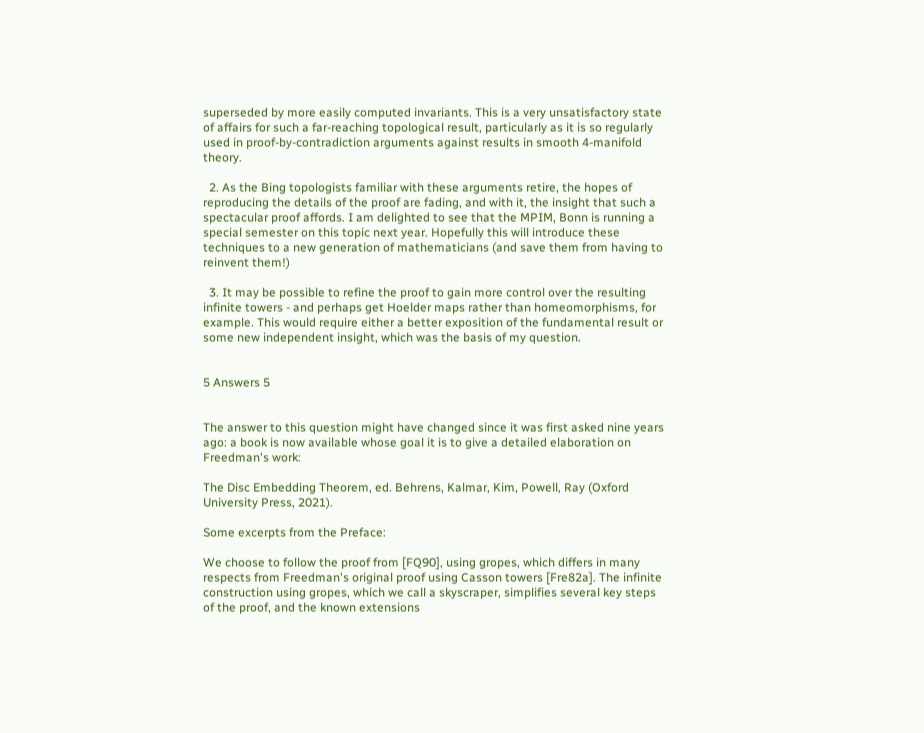superseded by more easily computed invariants. This is a very unsatisfactory state of affairs for such a far-reaching topological result, particularly as it is so regularly used in proof-by-contradiction arguments against results in smooth 4-manifold theory.

  2. As the Bing topologists familiar with these arguments retire, the hopes of reproducing the details of the proof are fading, and with it, the insight that such a spectacular proof affords. I am delighted to see that the MPIM, Bonn is running a special semester on this topic next year. Hopefully this will introduce these techniques to a new generation of mathematicians (and save them from having to reinvent them!)

  3. It may be possible to refine the proof to gain more control over the resulting infinite towers - and perhaps get Hoelder maps rather than homeomorphisms, for example. This would require either a better exposition of the fundamental result or some new independent insight, which was the basis of my question.


5 Answers 5


The answer to this question might have changed since it was first asked nine years ago: a book is now available whose goal it is to give a detailed elaboration on Freedman's work:

The Disc Embedding Theorem, ed. Behrens, Kalmar, Kim, Powell, Ray (Oxford University Press, 2021).

Some excerpts from the Preface:

We choose to follow the proof from [FQ90], using gropes, which differs in many respects from Freedman's original proof using Casson towers [Fre82a]. The infinite construction using gropes, which we call a skyscraper, simplifies several key steps of the proof, and the known extensions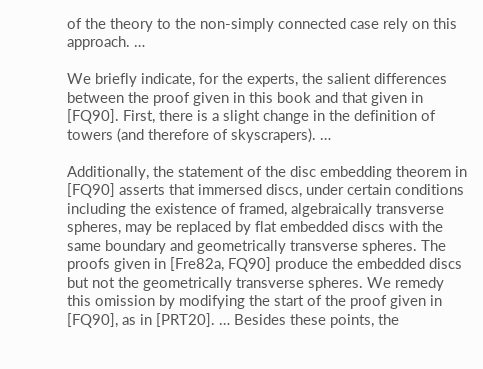of the theory to the non-simply connected case rely on this approach. …

We briefly indicate, for the experts, the salient differences between the proof given in this book and that given in [FQ90]. First, there is a slight change in the definition of towers (and therefore of skyscrapers). …

Additionally, the statement of the disc embedding theorem in [FQ90] asserts that immersed discs, under certain conditions including the existence of framed, algebraically transverse spheres, may be replaced by flat embedded discs with the same boundary and geometrically transverse spheres. The proofs given in [Fre82a, FQ90] produce the embedded discs but not the geometrically transverse spheres. We remedy this omission by modifying the start of the proof given in [FQ90], as in [PRT20]. … Besides these points, the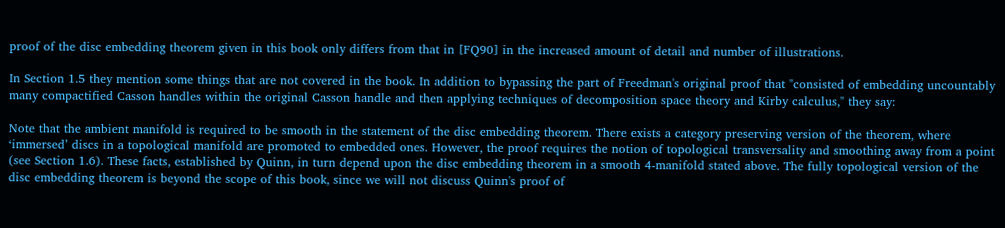proof of the disc embedding theorem given in this book only differs from that in [FQ90] in the increased amount of detail and number of illustrations.

In Section 1.5 they mention some things that are not covered in the book. In addition to bypassing the part of Freedman's original proof that "consisted of embedding uncountably many compactified Casson handles within the original Casson handle and then applying techniques of decomposition space theory and Kirby calculus," they say:

Note that the ambient manifold is required to be smooth in the statement of the disc embedding theorem. There exists a category preserving version of the theorem, where ‘immersed’ discs in a topological manifold are promoted to embedded ones. However, the proof requires the notion of topological transversality and smoothing away from a point (see Section 1.6). These facts, established by Quinn, in turn depend upon the disc embedding theorem in a smooth 4-manifold stated above. The fully topological version of the disc embedding theorem is beyond the scope of this book, since we will not discuss Quinn's proof of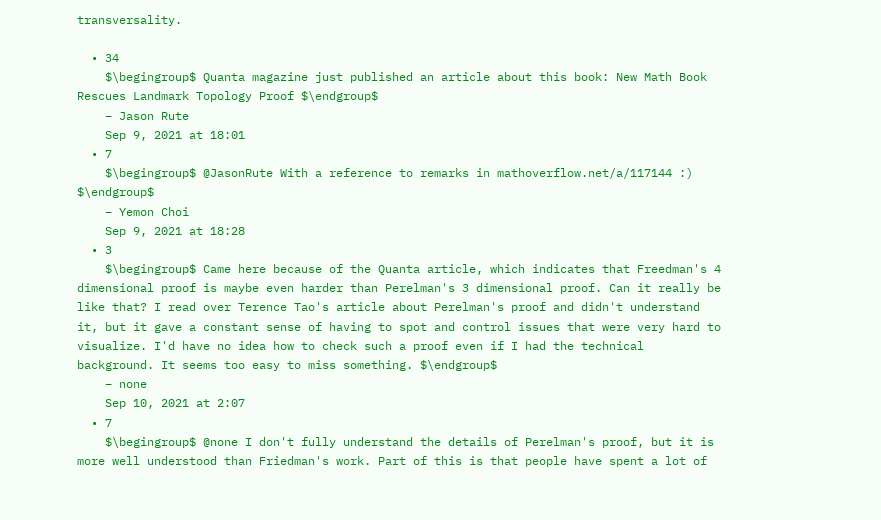transversality.

  • 34
    $\begingroup$ Quanta magazine just published an article about this book: New Math Book Rescues Landmark Topology Proof $\endgroup$
    – Jason Rute
    Sep 9, 2021 at 18:01
  • 7
    $\begingroup$ @JasonRute With a reference to remarks in mathoverflow.net/a/117144 :) $\endgroup$
    – Yemon Choi
    Sep 9, 2021 at 18:28
  • 3
    $\begingroup$ Came here because of the Quanta article, which indicates that Freedman's 4 dimensional proof is maybe even harder than Perelman's 3 dimensional proof. Can it really be like that? I read over Terence Tao's article about Perelman's proof and didn't understand it, but it gave a constant sense of having to spot and control issues that were very hard to visualize. I'd have no idea how to check such a proof even if I had the technical background. It seems too easy to miss something. $\endgroup$
    – none
    Sep 10, 2021 at 2:07
  • 7
    $\begingroup$ @none I don't fully understand the details of Perelman's proof, but it is more well understood than Friedman's work. Part of this is that people have spent a lot of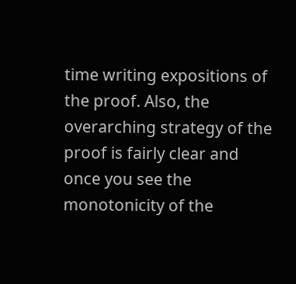time writing expositions of the proof. Also, the overarching strategy of the proof is fairly clear and once you see the monotonicity of the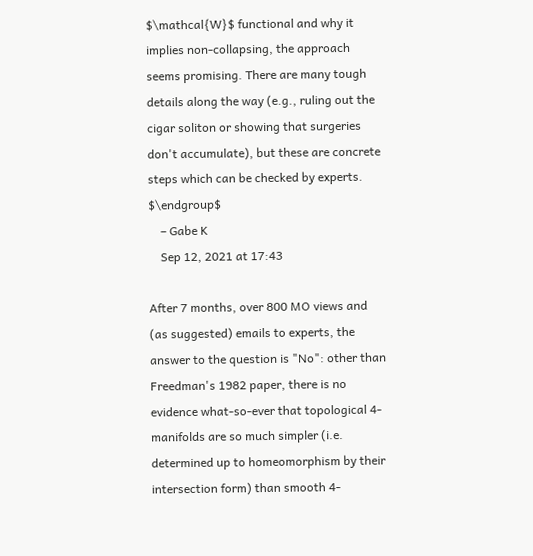$\mathcal{W}$ functional and why it implies non-collapsing, the approach seems promising. There are many tough details along the way (e.g., ruling out the cigar soliton or showing that surgeries don't accumulate), but these are concrete steps which can be checked by experts. $\endgroup$
    – Gabe K
    Sep 12, 2021 at 17:43

After 7 months, over 800 MO views and (as suggested) emails to experts, the answer to the question is "No": other than Freedman's 1982 paper, there is no evidence what-so-ever that topological 4-manifolds are so much simpler (i.e. determined up to homeomorphism by their intersection form) than smooth 4-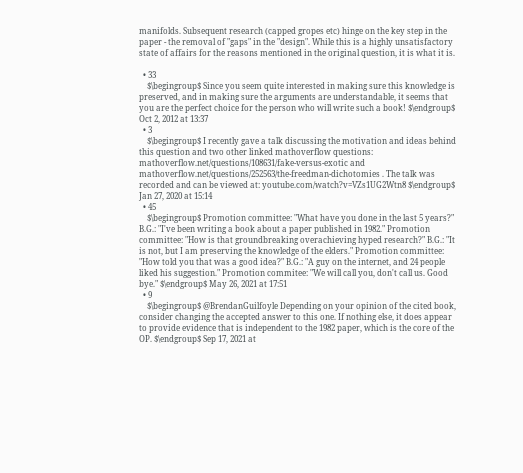manifolds. Subsequent research (capped gropes etc) hinge on the key step in the paper - the removal of "gaps" in the "design". While this is a highly unsatisfactory state of affairs for the reasons mentioned in the original question, it is what it is.

  • 33
    $\begingroup$ Since you seem quite interested in making sure this knowledge is preserved, and in making sure the arguments are understandable, it seems that you are the perfect choice for the person who will write such a book! $\endgroup$ Oct 2, 2012 at 13:37
  • 3
    $\begingroup$ I recently gave a talk discussing the motivation and ideas behind this question and two other linked mathoverflow questions: mathoverflow.net/questions/108631/fake-versus-exotic and mathoverflow.net/questions/252563/the-freedman-dichotomies . The talk was recorded and can be viewed at: youtube.com/watch?v=VZs1UG2Wtn8 $\endgroup$ Jan 27, 2020 at 15:14
  • 45
    $\begingroup$ Promotion committee: "What have you done in the last 5 years?" B.G.: "I've been writing a book about a paper published in 1982." Promotion committee: "How is that groundbreaking overachieving hyped research?" B.G.: "It is not, but I am preserving the knowledge of the elders." Promotion committee: "How told you that was a good idea?" B.G.: "A guy on the internet, and 24 people liked his suggestion." Promotion commitee: "We will call you, don't call us. Good bye." $\endgroup$ May 26, 2021 at 17:51
  • 9
    $\begingroup$ @BrendanGuilfoyle Depending on your opinion of the cited book, consider changing the accepted answer to this one. If nothing else, it does appear to provide evidence that is independent to the 1982 paper, which is the core of the OP. $\endgroup$ Sep 17, 2021 at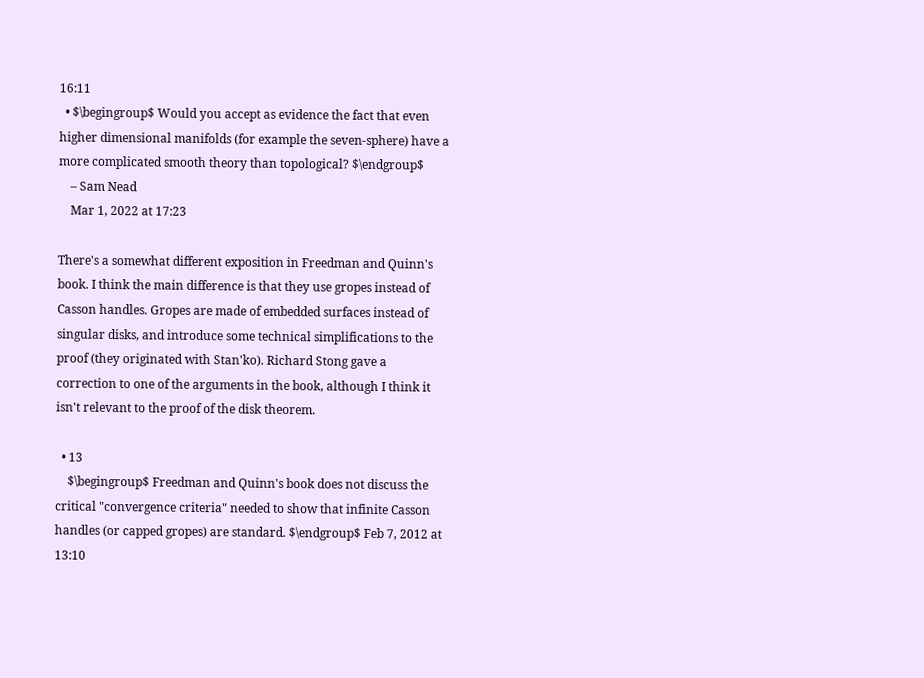16:11
  • $\begingroup$ Would you accept as evidence the fact that even higher dimensional manifolds (for example the seven-sphere) have a more complicated smooth theory than topological? $\endgroup$
    – Sam Nead
    Mar 1, 2022 at 17:23

There's a somewhat different exposition in Freedman and Quinn's book. I think the main difference is that they use gropes instead of Casson handles. Gropes are made of embedded surfaces instead of singular disks, and introduce some technical simplifications to the proof (they originated with Stan'ko). Richard Stong gave a correction to one of the arguments in the book, although I think it isn't relevant to the proof of the disk theorem.

  • 13
    $\begingroup$ Freedman and Quinn's book does not discuss the critical "convergence criteria" needed to show that infinite Casson handles (or capped gropes) are standard. $\endgroup$ Feb 7, 2012 at 13:10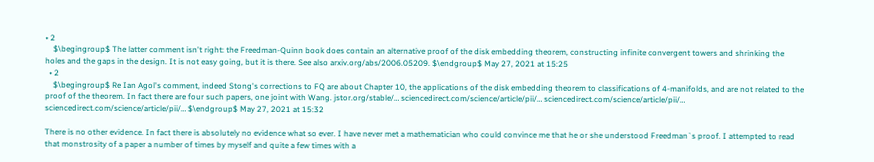• 2
    $\begingroup$ The latter comment isn't right: the Freedman-Quinn book does contain an alternative proof of the disk embedding theorem, constructing infinite convergent towers and shrinking the holes and the gaps in the design. It is not easy going, but it is there. See also arxiv.org/abs/2006.05209. $\endgroup$ May 27, 2021 at 15:25
  • 2
    $\begingroup$ Re Ian Agol's comment, indeed Stong's corrections to FQ are about Chapter 10, the applications of the disk embedding theorem to classifications of 4-manifolds, and are not related to the proof of the theorem. In fact there are four such papers, one joint with Wang. jstor.org/stable/… sciencedirect.com/science/article/pii/… sciencedirect.com/science/article/pii/… sciencedirect.com/science/article/pii/… $\endgroup$ May 27, 2021 at 15:32

There is no other evidence. In fact there is absolutely no evidence what so ever. I have never met a mathematician who could convince me that he or she understood Freedman`s proof. I attempted to read that monstrosity of a paper a number of times by myself and quite a few times with a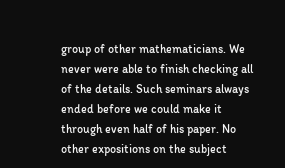group of other mathematicians. We never were able to finish checking all of the details. Such seminars always ended before we could make it through even half of his paper. No other expositions on the subject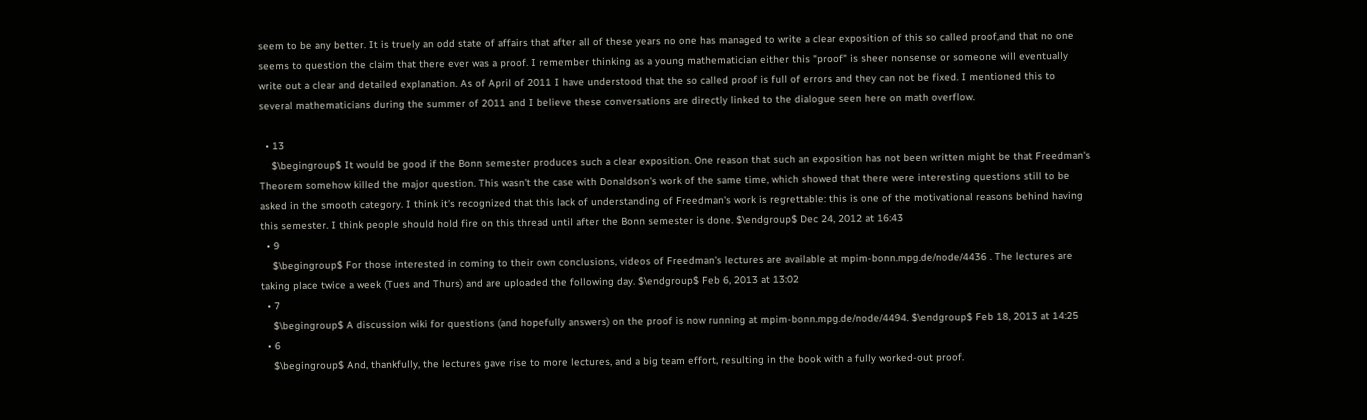seem to be any better. It is truely an odd state of affairs that after all of these years no one has managed to write a clear exposition of this so called proof,and that no one seems to question the claim that there ever was a proof. I remember thinking as a young mathematician either this "proof" is sheer nonsense or someone will eventually write out a clear and detailed explanation. As of April of 2011 I have understood that the so called proof is full of errors and they can not be fixed. I mentioned this to several mathematicians during the summer of 2011 and I believe these conversations are directly linked to the dialogue seen here on math overflow.

  • 13
    $\begingroup$ It would be good if the Bonn semester produces such a clear exposition. One reason that such an exposition has not been written might be that Freedman's Theorem somehow killed the major question. This wasn't the case with Donaldson's work of the same time, which showed that there were interesting questions still to be asked in the smooth category. I think it's recognized that this lack of understanding of Freedman's work is regrettable: this is one of the motivational reasons behind having this semester. I think people should hold fire on this thread until after the Bonn semester is done. $\endgroup$ Dec 24, 2012 at 16:43
  • 9
    $\begingroup$ For those interested in coming to their own conclusions, videos of Freedman's lectures are available at mpim-bonn.mpg.de/node/4436 . The lectures are taking place twice a week (Tues and Thurs) and are uploaded the following day. $\endgroup$ Feb 6, 2013 at 13:02
  • 7
    $\begingroup$ A discussion wiki for questions (and hopefully answers) on the proof is now running at mpim-bonn.mpg.de/node/4494. $\endgroup$ Feb 18, 2013 at 14:25
  • 6
    $\begingroup$ And, thankfully, the lectures gave rise to more lectures, and a big team effort, resulting in the book with a fully worked-out proof.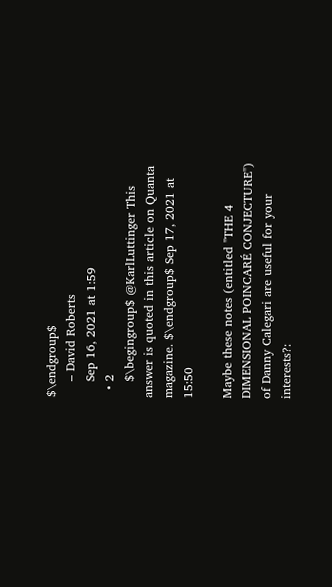$\endgroup$
    – David Roberts
    Sep 16, 2021 at 1:59
  • 2
    $\begingroup$ @KarlLuttinger This answer is quoted in this article on Quanta magazine. $\endgroup$ Sep 17, 2021 at 15:50

Maybe these notes (entitled "THE 4 DIMENSIONAL POINCARÉ CONJECTURE") of Danny Calegari are useful for your interests?: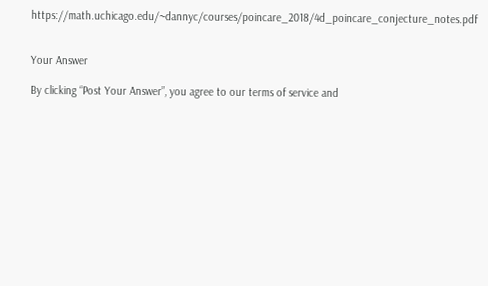https://math.uchicago.edu/~dannyc/courses/poincare_2018/4d_poincare_conjecture_notes.pdf


Your Answer

By clicking “Post Your Answer”, you agree to our terms of service and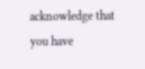acknowledge that you have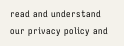read and understand our privacy policy and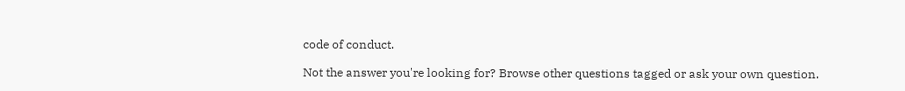code of conduct.

Not the answer you're looking for? Browse other questions tagged or ask your own question.